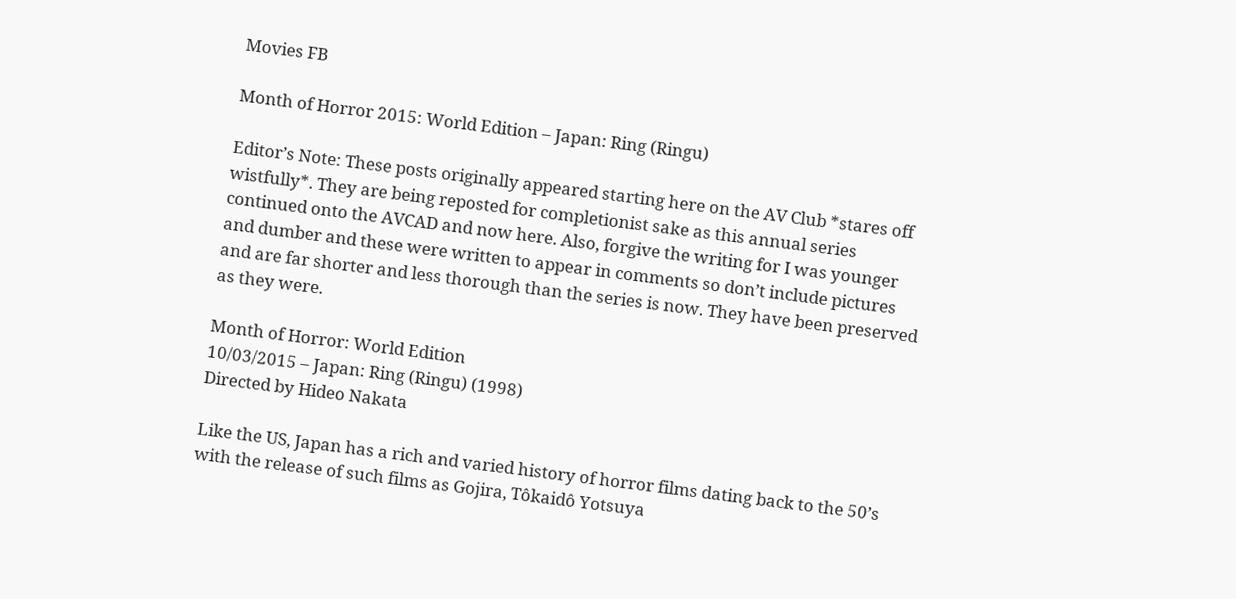Movies FB

Month of Horror 2015: World Edition – Japan: Ring (Ringu)

Editor’s Note: These posts originally appeared starting here on the AV Club *stares off wistfully*. They are being reposted for completionist sake as this annual series continued onto the AVCAD and now here. Also, forgive the writing for I was younger and dumber and these were written to appear in comments so don’t include pictures and are far shorter and less thorough than the series is now. They have been preserved as they were.

Month of Horror: World Edition
10/03/2015 – Japan: Ring (Ringu) (1998)
Directed by Hideo Nakata

Like the US, Japan has a rich and varied history of horror films dating back to the 50’s with the release of such films as Gojira, Tôkaidô Yotsuya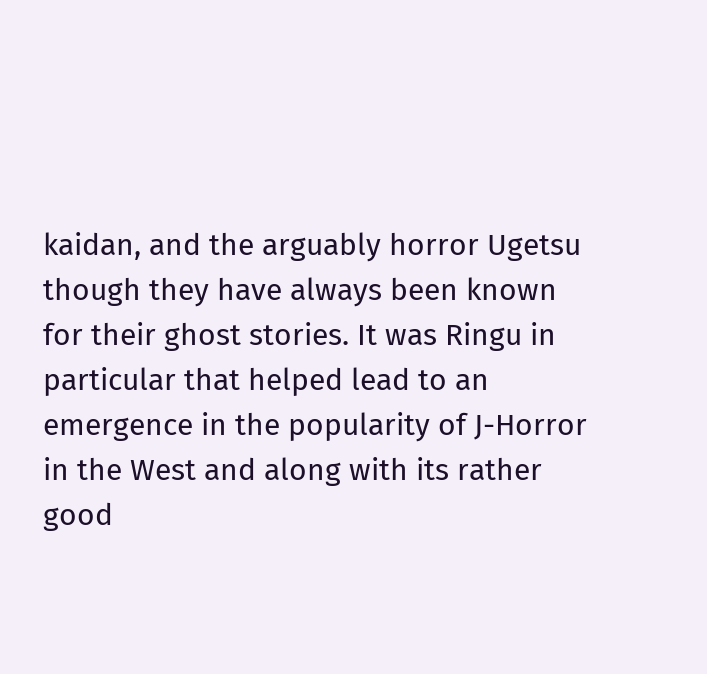kaidan, and the arguably horror Ugetsu though they have always been known for their ghost stories. It was Ringu in particular that helped lead to an emergence in the popularity of J-Horror in the West and along with its rather good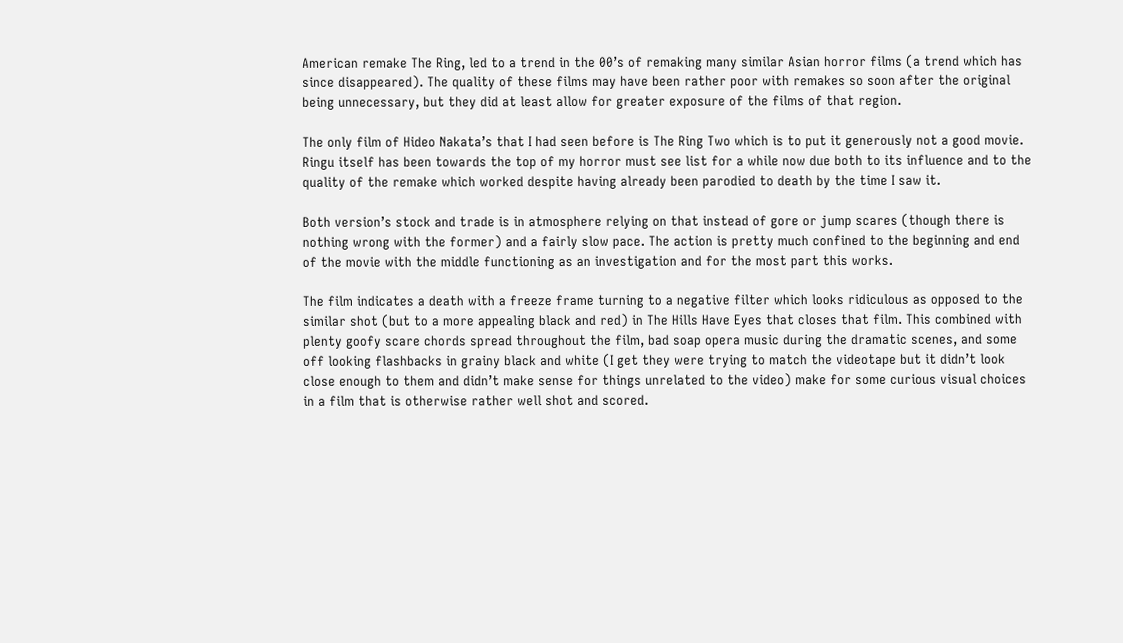American remake The Ring, led to a trend in the 00’s of remaking many similar Asian horror films (a trend which has since disappeared). The quality of these films may have been rather poor with remakes so soon after the original being unnecessary, but they did at least allow for greater exposure of the films of that region.

The only film of Hideo Nakata’s that I had seen before is The Ring Two which is to put it generously not a good movie. Ringu itself has been towards the top of my horror must see list for a while now due both to its influence and to the quality of the remake which worked despite having already been parodied to death by the time I saw it.

Both version’s stock and trade is in atmosphere relying on that instead of gore or jump scares (though there is nothing wrong with the former) and a fairly slow pace. The action is pretty much confined to the beginning and end of the movie with the middle functioning as an investigation and for the most part this works.

The film indicates a death with a freeze frame turning to a negative filter which looks ridiculous as opposed to the similar shot (but to a more appealing black and red) in The Hills Have Eyes that closes that film. This combined with plenty goofy scare chords spread throughout the film, bad soap opera music during the dramatic scenes, and some off looking flashbacks in grainy black and white (I get they were trying to match the videotape but it didn’t look close enough to them and didn’t make sense for things unrelated to the video) make for some curious visual choices in a film that is otherwise rather well shot and scored.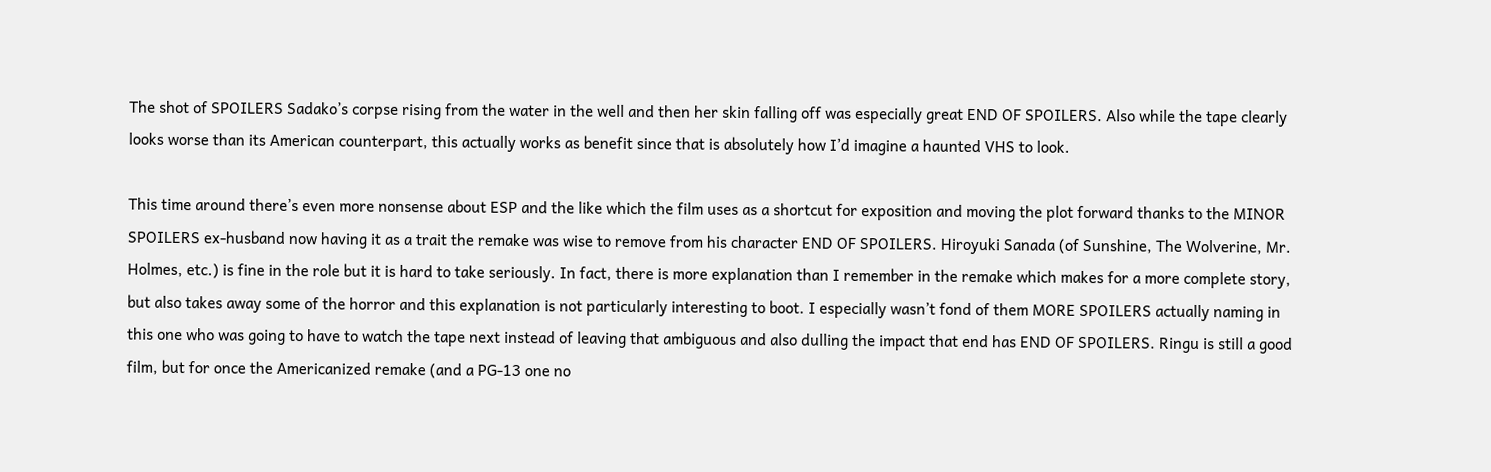The shot of SPOILERS Sadako’s corpse rising from the water in the well and then her skin falling off was especially great END OF SPOILERS. Also while the tape clearly looks worse than its American counterpart, this actually works as benefit since that is absolutely how I’d imagine a haunted VHS to look.

This time around there’s even more nonsense about ESP and the like which the film uses as a shortcut for exposition and moving the plot forward thanks to the MINOR SPOILERS ex-husband now having it as a trait the remake was wise to remove from his character END OF SPOILERS. Hiroyuki Sanada (of Sunshine, The Wolverine, Mr. Holmes, etc.) is fine in the role but it is hard to take seriously. In fact, there is more explanation than I remember in the remake which makes for a more complete story, but also takes away some of the horror and this explanation is not particularly interesting to boot. I especially wasn’t fond of them MORE SPOILERS actually naming in this one who was going to have to watch the tape next instead of leaving that ambiguous and also dulling the impact that end has END OF SPOILERS. Ringu is still a good film, but for once the Americanized remake (and a PG-13 one no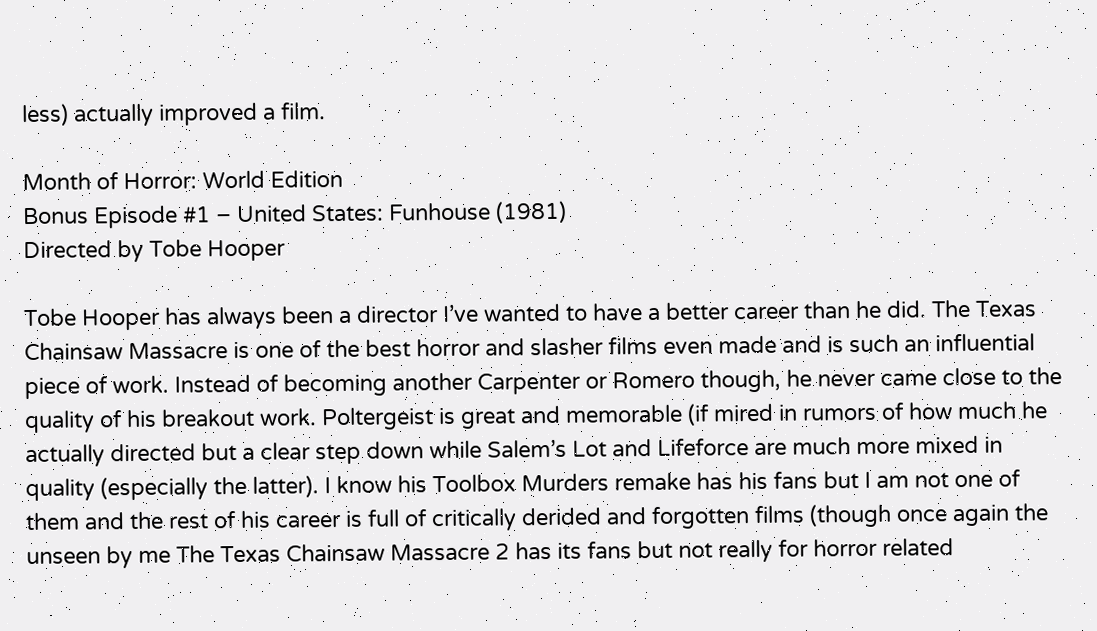less) actually improved a film.

Month of Horror: World Edition
Bonus Episode #1 – United States: Funhouse (1981)
Directed by Tobe Hooper

Tobe Hooper has always been a director I’ve wanted to have a better career than he did. The Texas Chainsaw Massacre is one of the best horror and slasher films even made and is such an influential piece of work. Instead of becoming another Carpenter or Romero though, he never came close to the quality of his breakout work. Poltergeist is great and memorable (if mired in rumors of how much he actually directed but a clear step down while Salem’s Lot and Lifeforce are much more mixed in quality (especially the latter). I know his Toolbox Murders remake has his fans but I am not one of them and the rest of his career is full of critically derided and forgotten films (though once again the unseen by me The Texas Chainsaw Massacre 2 has its fans but not really for horror related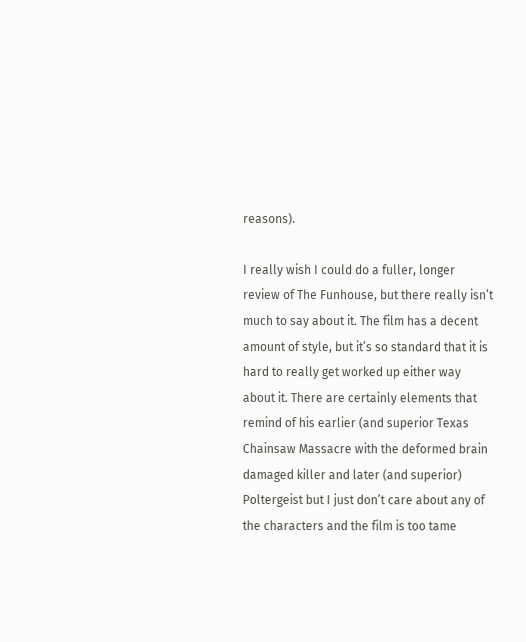reasons).

I really wish I could do a fuller, longer review of The Funhouse, but there really isn’t much to say about it. The film has a decent amount of style, but it’s so standard that it is hard to really get worked up either way about it. There are certainly elements that remind of his earlier (and superior Texas Chainsaw Massacre with the deformed brain damaged killer and later (and superior) Poltergeist but I just don’t care about any of the characters and the film is too tame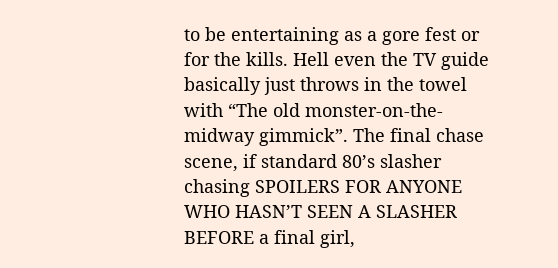to be entertaining as a gore fest or for the kills. Hell even the TV guide basically just throws in the towel with “The old monster-on-the-midway gimmick”. The final chase scene, if standard 80’s slasher chasing SPOILERS FOR ANYONE WHO HASN’T SEEN A SLASHER BEFORE a final girl,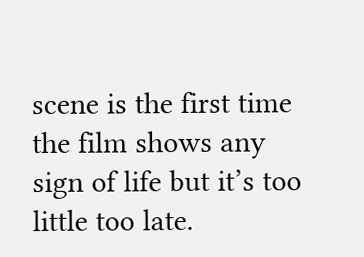scene is the first time the film shows any sign of life but it’s too little too late.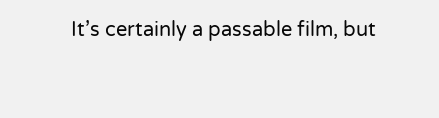It’s certainly a passable film, but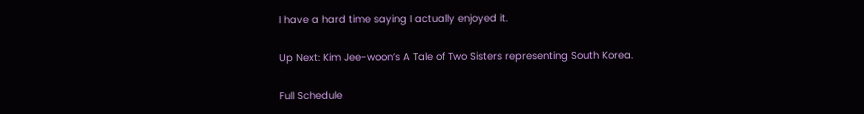I have a hard time saying I actually enjoyed it.

Up Next: Kim Jee-woon’s A Tale of Two Sisters representing South Korea.

Full Schedule